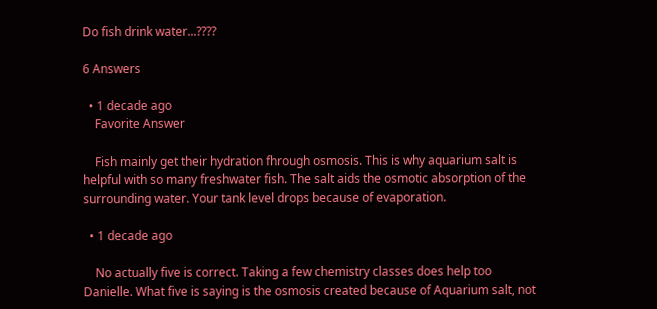Do fish drink water...????

6 Answers

  • 1 decade ago
    Favorite Answer

    Fish mainly get their hydration fhrough osmosis. This is why aquarium salt is helpful with so many freshwater fish. The salt aids the osmotic absorption of the surrounding water. Your tank level drops because of evaporation.

  • 1 decade ago

    No actually five is correct. Taking a few chemistry classes does help too Danielle. What five is saying is the osmosis created because of Aquarium salt, not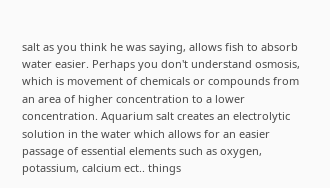salt as you think he was saying, allows fish to absorb water easier. Perhaps you don't understand osmosis, which is movement of chemicals or compounds from an area of higher concentration to a lower concentration. Aquarium salt creates an electrolytic solution in the water which allows for an easier passage of essential elements such as oxygen, potassium, calcium ect.. things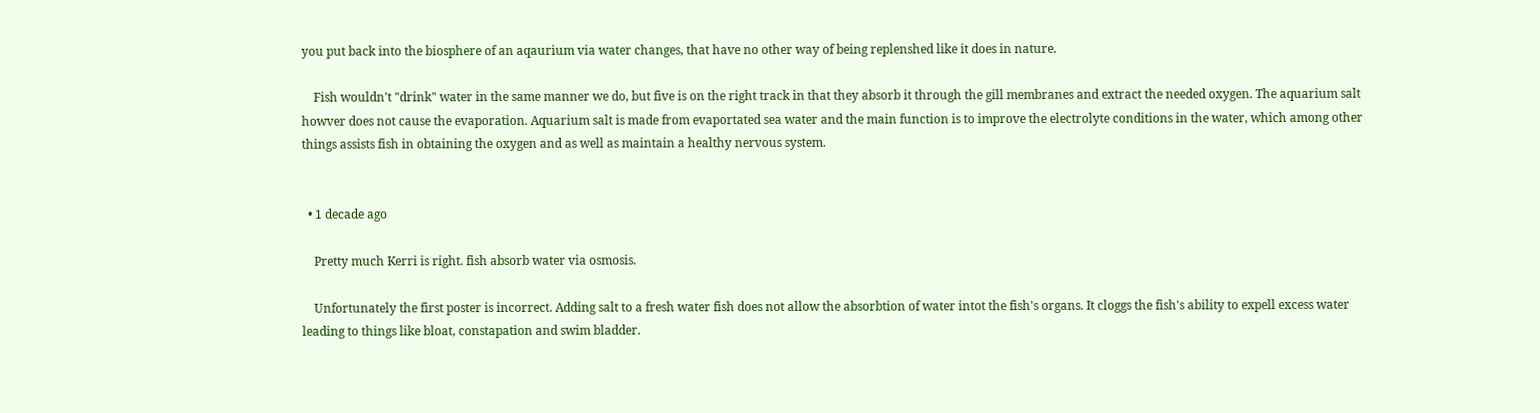you put back into the biosphere of an aqaurium via water changes, that have no other way of being replenshed like it does in nature.

    Fish wouldn't "drink" water in the same manner we do, but five is on the right track in that they absorb it through the gill membranes and extract the needed oxygen. The aquarium salt howver does not cause the evaporation. Aquarium salt is made from evaportated sea water and the main function is to improve the electrolyte conditions in the water, which among other things assists fish in obtaining the oxygen and as well as maintain a healthy nervous system.


  • 1 decade ago

    Pretty much Kerri is right. fish absorb water via osmosis.

    Unfortunately the first poster is incorrect. Adding salt to a fresh water fish does not allow the absorbtion of water intot the fish's organs. It cloggs the fish's ability to expell excess water leading to things like bloat, constapation and swim bladder.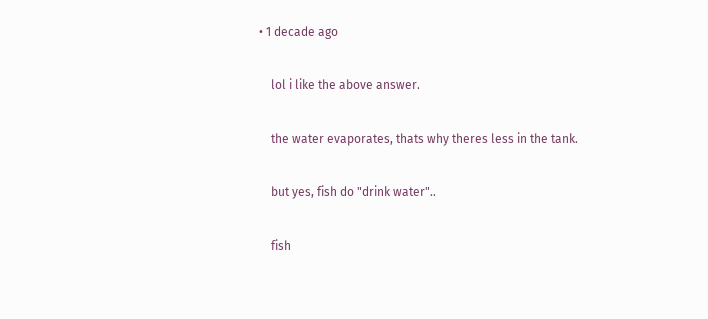• 1 decade ago

    lol i like the above answer.

    the water evaporates, thats why theres less in the tank.

    but yes, fish do "drink water"..

    fish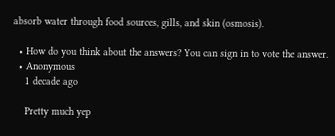absorb water through food sources, gills, and skin (osmosis).

  • How do you think about the answers? You can sign in to vote the answer.
  • Anonymous
    1 decade ago

    Pretty much yep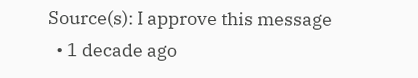Source(s): I approve this message
  • 1 decade ago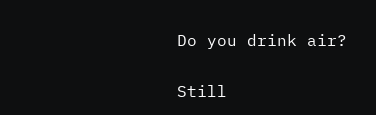Do you drink air?

Still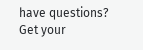have questions? Get your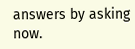answers by asking now.